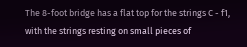The 8-foot bridge has a flat top for the strings C - f1, with the strings resting on small pieces of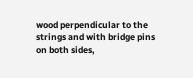wood perpendicular to the strings and with bridge pins on both sides,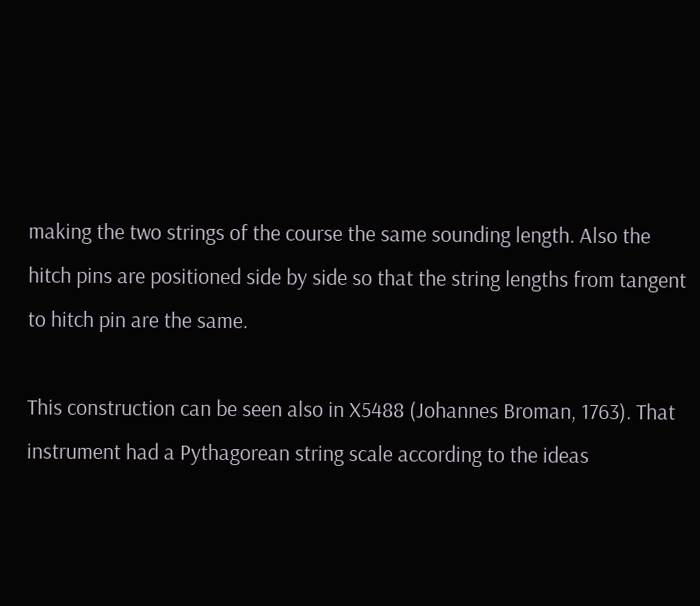making the two strings of the course the same sounding length. Also the hitch pins are positioned side by side so that the string lengths from tangent to hitch pin are the same.

This construction can be seen also in X5488 (Johannes Broman, 1763). That instrument had a Pythagorean string scale according to the ideas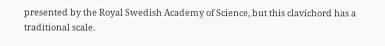presented by the Royal Swedish Academy of Science, but this clavichord has a traditional scale.